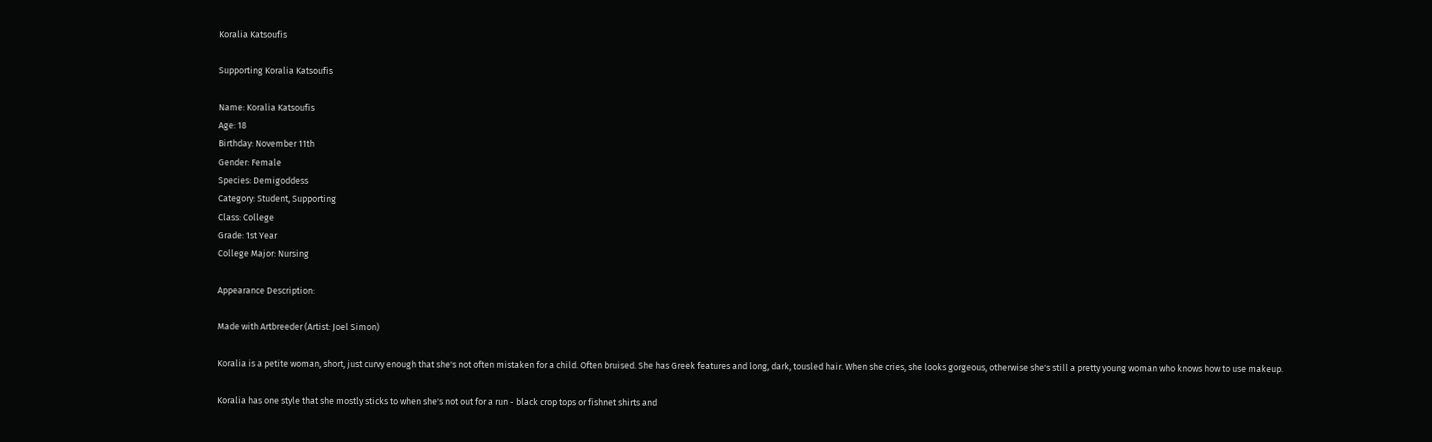Koralia Katsoufis

Supporting Koralia Katsoufis

Name: Koralia Katsoufis
Age: 18
Birthday: November 11th
Gender: Female
Species: Demigoddess
Category: Student, Supporting
Class: College
Grade: 1st Year
College Major: Nursing

Appearance Description:

Made with Artbreeder (Artist: Joel Simon)

Koralia is a petite woman, short, just curvy enough that she's not often mistaken for a child. Often bruised. She has Greek features and long, dark, tousled hair. When she cries, she looks gorgeous, otherwise she's still a pretty young woman who knows how to use makeup.

Koralia has one style that she mostly sticks to when she's not out for a run - black crop tops or fishnet shirts and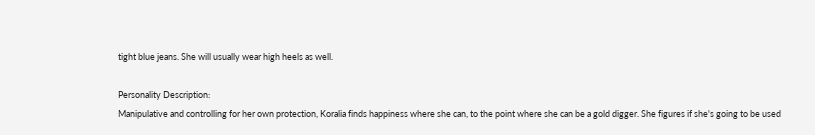tight blue jeans. She will usually wear high heels as well.

Personality Description:
Manipulative and controlling for her own protection, Koralia finds happiness where she can, to the point where she can be a gold digger. She figures if she's going to be used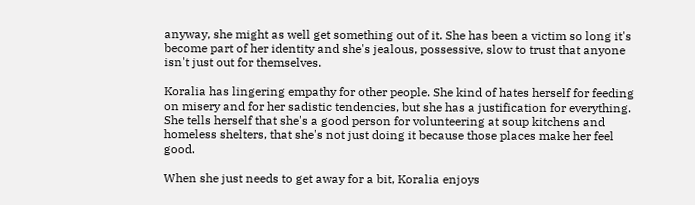anyway, she might as well get something out of it. She has been a victim so long it's become part of her identity and she's jealous, possessive, slow to trust that anyone isn't just out for themselves.

Koralia has lingering empathy for other people. She kind of hates herself for feeding on misery and for her sadistic tendencies, but she has a justification for everything. She tells herself that she's a good person for volunteering at soup kitchens and homeless shelters, that she's not just doing it because those places make her feel good.

When she just needs to get away for a bit, Koralia enjoys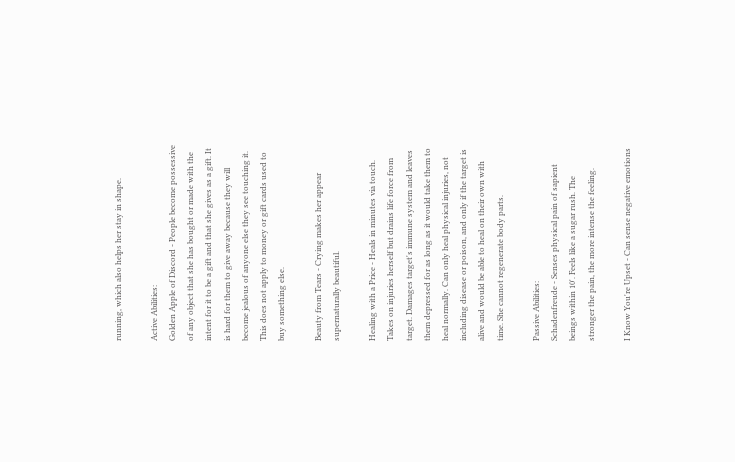running, which also helps her stay in shape.

Active Abilities:
Golden Apple of Discord - People become possessive of any object that she has bought or made with the intent for it to be a gift and that she gives as a gift. It is hard for them to give away because they will become jealous of anyone else they see touching it. This does not apply to money or gift cards used to buy something else.

Beauty from Tears - Crying makes her appear supernaturally beautiful.

Healing with a Price - Heals in minutes via touch. Takes on injuries herself but drains life force from target. Damages target's immune system and leaves them depressed for as long as it would take them to heal normally. Can only heal physical injuries, not including disease or poison, and only if the target is alive and would be able to heal on their own with time. She cannot regenerate body parts.

Passive Abilities:
Schadenfreude - Senses physical pain of sapient beings within 10'. Feels like a sugar rush. The stronger the pain, the more intense the feeling.

I Know You're Upset - Can sense negative emotions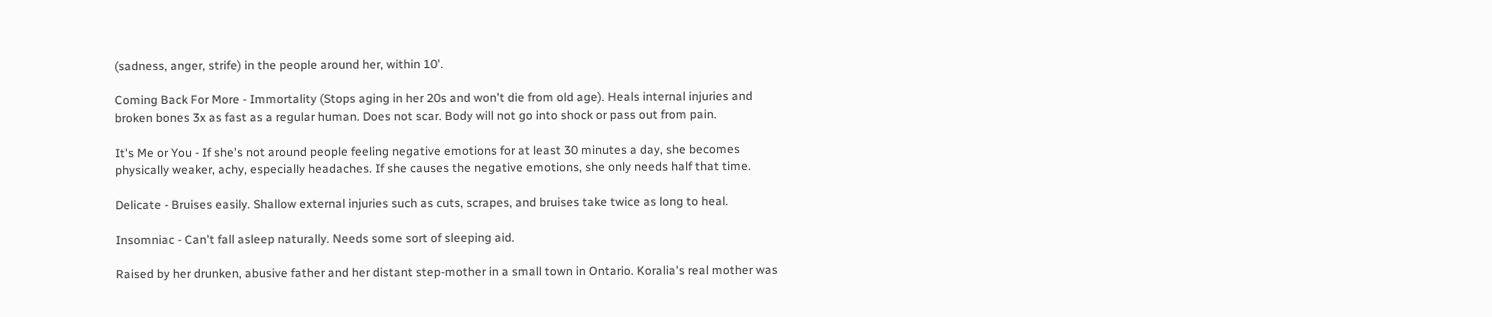(sadness, anger, strife) in the people around her, within 10'.

Coming Back For More - Immortality (Stops aging in her 20s and won't die from old age). Heals internal injuries and broken bones 3x as fast as a regular human. Does not scar. Body will not go into shock or pass out from pain.

It's Me or You - If she's not around people feeling negative emotions for at least 30 minutes a day, she becomes physically weaker, achy, especially headaches. If she causes the negative emotions, she only needs half that time.

Delicate - Bruises easily. Shallow external injuries such as cuts, scrapes, and bruises take twice as long to heal.

Insomniac - Can't fall asleep naturally. Needs some sort of sleeping aid.

Raised by her drunken, abusive father and her distant step-mother in a small town in Ontario. Koralia's real mother was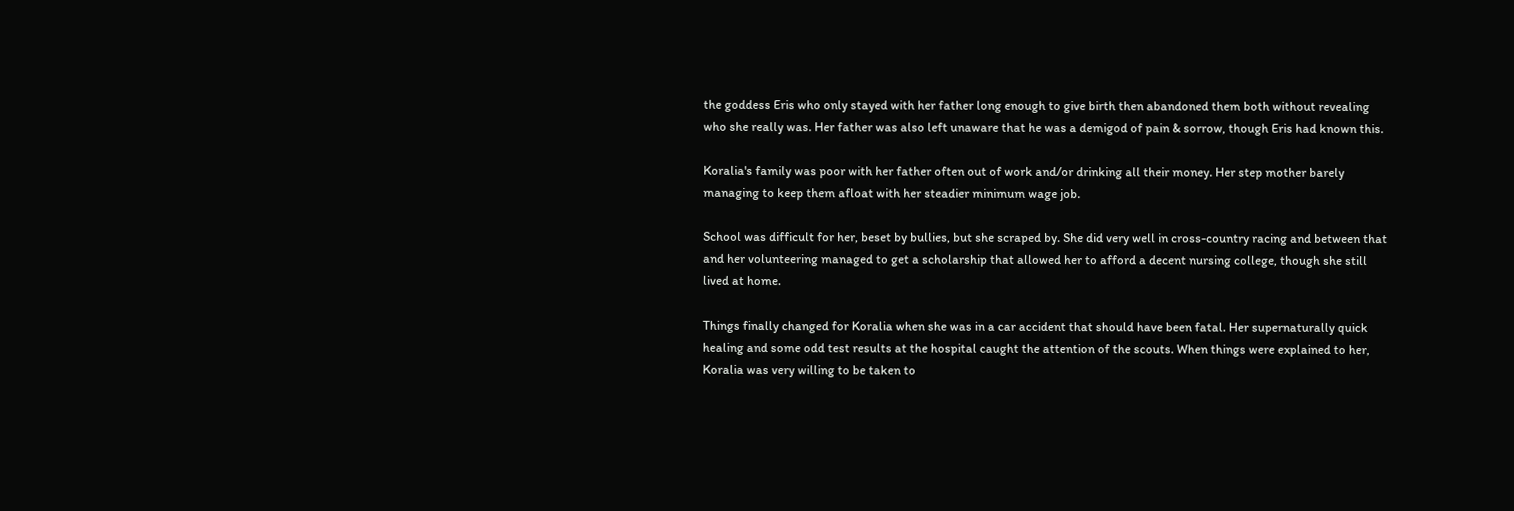the goddess Eris who only stayed with her father long enough to give birth then abandoned them both without revealing who she really was. Her father was also left unaware that he was a demigod of pain & sorrow, though Eris had known this.

Koralia's family was poor with her father often out of work and/or drinking all their money. Her step mother barely managing to keep them afloat with her steadier minimum wage job.

School was difficult for her, beset by bullies, but she scraped by. She did very well in cross-country racing and between that and her volunteering managed to get a scholarship that allowed her to afford a decent nursing college, though she still lived at home.

Things finally changed for Koralia when she was in a car accident that should have been fatal. Her supernaturally quick healing and some odd test results at the hospital caught the attention of the scouts. When things were explained to her, Koralia was very willing to be taken to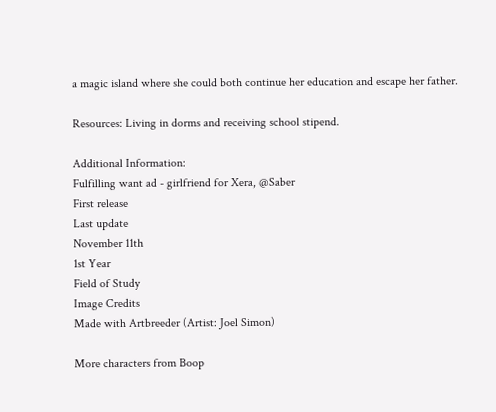a magic island where she could both continue her education and escape her father.

Resources: Living in dorms and receiving school stipend.

Additional Information:
Fulfilling want ad - girlfriend for Xera, @Saber
First release
Last update
November 11th
1st Year
Field of Study
Image Credits
Made with Artbreeder (Artist: Joel Simon)

More characters from Boop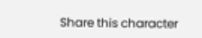Share this character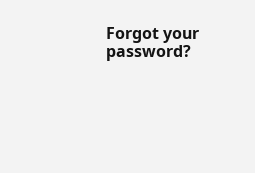Forgot your password?